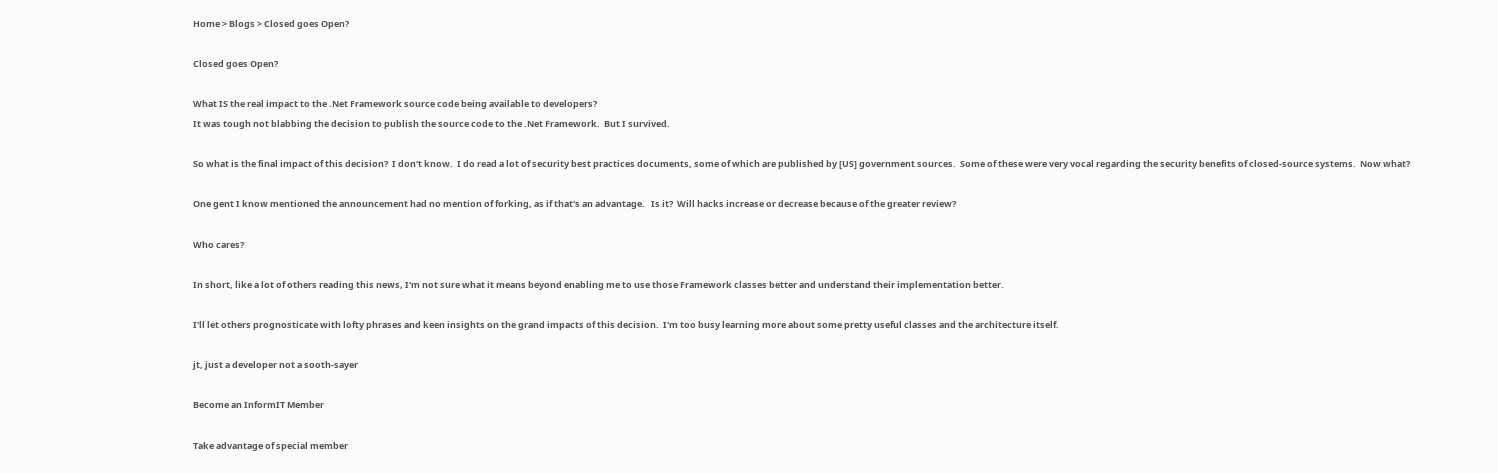Home > Blogs > Closed goes Open?

Closed goes Open?

What IS the real impact to the .Net Framework source code being available to developers?
It was tough not blabbing the decision to publish the source code to the .Net Framework.  But I survived.

So what is the final impact of this decision?  I don't know.  I do read a lot of security best practices documents, some of which are published by [US] government sources.  Some of these were very vocal regarding the security benefits of closed-source systems.  Now what?

One gent I know mentioned the announcement had no mention of forking, as if that's an advantage.   Is it?  Will hacks increase or decrease because of the greater review?

Who cares?

In short, like a lot of others reading this news, I'm not sure what it means beyond enabling me to use those Framework classes better and understand their implementation better.

I'll let others prognosticate with lofty phrases and keen insights on the grand impacts of this decision.  I'm too busy learning more about some pretty useful classes and the architecture itself.

jt, just a developer not a sooth-sayer

Become an InformIT Member

Take advantage of special member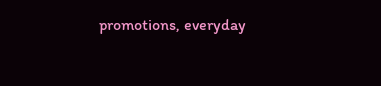promotions, everyday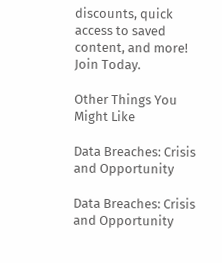discounts, quick access to saved content, and more! Join Today.

Other Things You Might Like

Data Breaches: Crisis and Opportunity

Data Breaches: Crisis and Opportunity